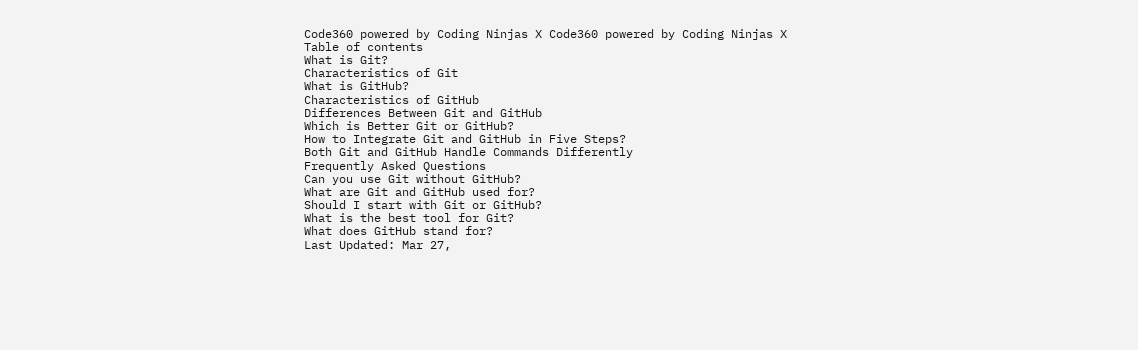Code360 powered by Coding Ninjas X Code360 powered by Coding Ninjas X
Table of contents
What is Git?
Characteristics of Git
What is GitHub?
Characteristics of GitHub
Differences Between Git and GitHub
Which is Better Git or GitHub?
How to Integrate Git and GitHub in Five Steps?
Both Git and GitHub Handle Commands Differently
Frequently Asked Questions
Can you use Git without GitHub?
What are Git and GitHub used for?
Should I start with Git or GitHub?
What is the best tool for Git?
What does GitHub stand for?
Last Updated: Mar 27,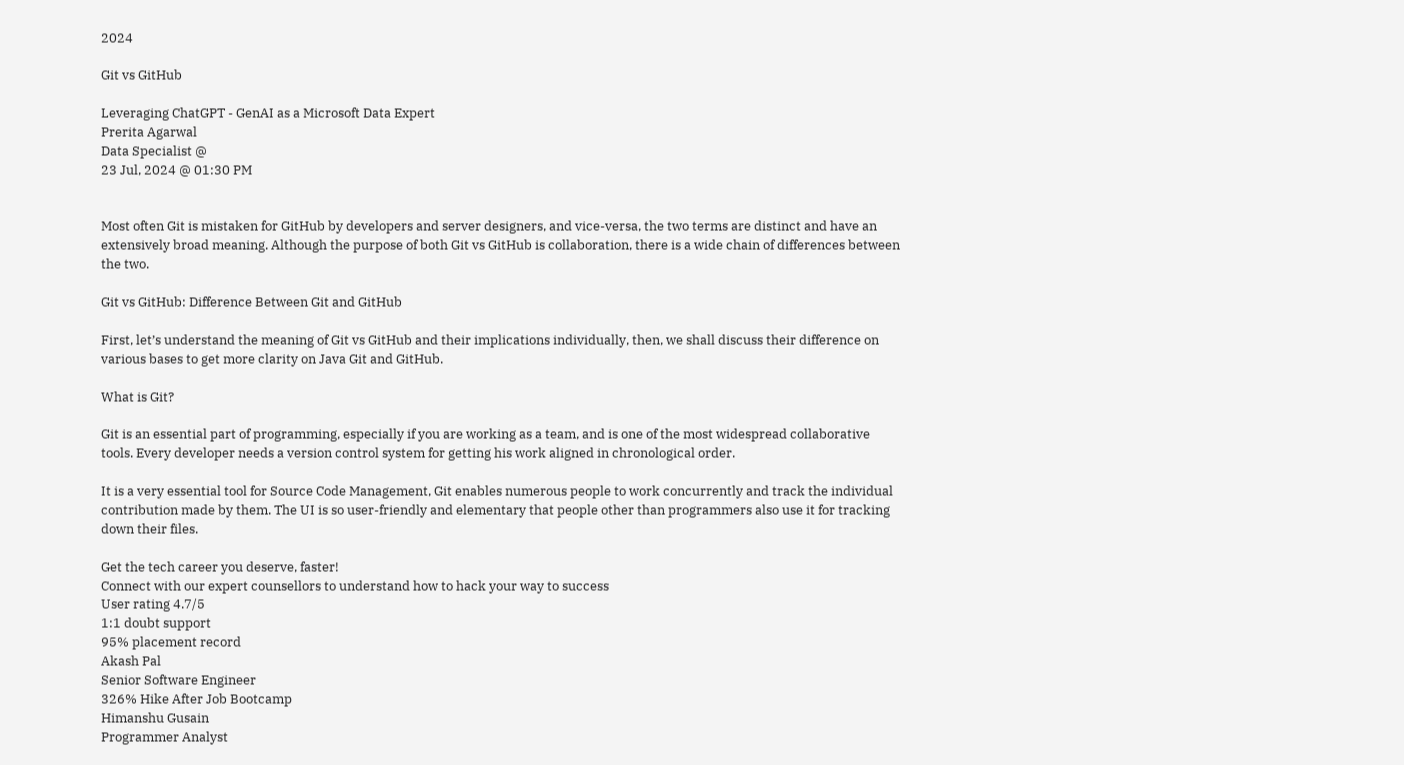2024

Git vs GitHub

Leveraging ChatGPT - GenAI as a Microsoft Data Expert
Prerita Agarwal
Data Specialist @
23 Jul, 2024 @ 01:30 PM


Most often Git is mistaken for GitHub by developers and server designers, and vice-versa, the two terms are distinct and have an extensively broad meaning. Although the purpose of both Git vs GitHub is collaboration, there is a wide chain of differences between the two.

Git vs GitHub: Difference Between Git and GitHub

First, let’s understand the meaning of Git vs GitHub and their implications individually, then, we shall discuss their difference on various bases to get more clarity on Java Git and GitHub.

What is Git?

Git is an essential part of programming, especially if you are working as a team, and is one of the most widespread collaborative tools. Every developer needs a version control system for getting his work aligned in chronological order.

It is a very essential tool for Source Code Management, Git enables numerous people to work concurrently and track the individual contribution made by them. The UI is so user-friendly and elementary that people other than programmers also use it for tracking down their files.

Get the tech career you deserve, faster!
Connect with our expert counsellors to understand how to hack your way to success
User rating 4.7/5
1:1 doubt support
95% placement record
Akash Pal
Senior Software Engineer
326% Hike After Job Bootcamp
Himanshu Gusain
Programmer Analyst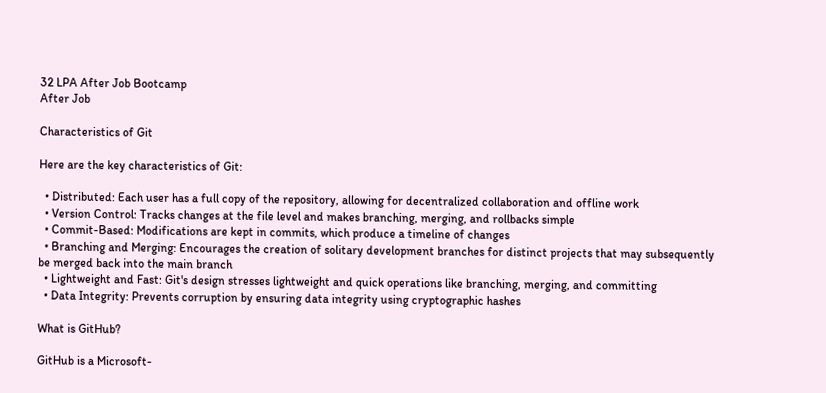32 LPA After Job Bootcamp
After Job

Characteristics of Git

Here are the key characteristics of Git:

  • Distributed: Each user has a full copy of the repository, allowing for decentralized collaboration and offline work
  • Version Control: Tracks changes at the file level and makes branching, merging, and rollbacks simple
  • Commit-Based: Modifications are kept in commits, which produce a timeline of changes
  • Branching and Merging: Encourages the creation of solitary development branches for distinct projects that may subsequently be merged back into the main branch
  • Lightweight and Fast: Git's design stresses lightweight and quick operations like branching, merging, and committing
  • Data Integrity: Prevents corruption by ensuring data integrity using cryptographic hashes

What is GitHub?

GitHub is a Microsoft-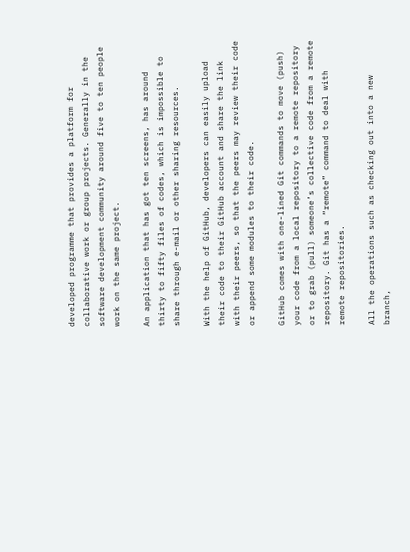developed programme that provides a platform for collaborative work or group projects. Generally in the software development community around five to ten people work on the same project.

An application that has got ten screens, has around thirty to fifty files of codes, which is impossible to share through e-mail or other sharing resources.

With the help of GitHub, developers can easily upload their code to their GitHub account and share the link with their peers, so that the peers may review their code or append some modules to their code.

GitHub comes with one-lined Git commands to move (push) your code from a local repository to a remote repository or to grab (pull) someone’s collective code from a remote repository. Git has a “remote” command to deal with remote repositories.

All the operations such as checking out into a new branch,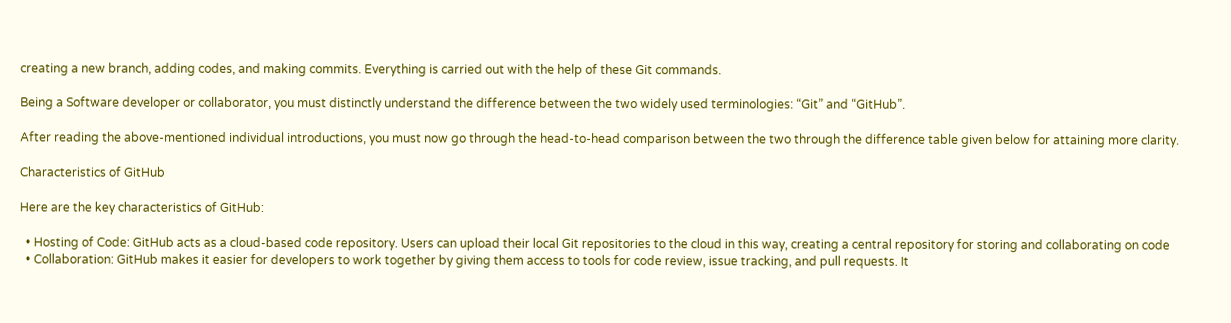creating a new branch, adding codes, and making commits. Everything is carried out with the help of these Git commands.

Being a Software developer or collaborator, you must distinctly understand the difference between the two widely used terminologies: “Git” and “GitHub”.

After reading the above-mentioned individual introductions, you must now go through the head-to-head comparison between the two through the difference table given below for attaining more clarity.

Characteristics of GitHub

Here are the key characteristics of GitHub:

  • Hosting of Code: GitHub acts as a cloud-based code repository. Users can upload their local Git repositories to the cloud in this way, creating a central repository for storing and collaborating on code
  • Collaboration: GitHub makes it easier for developers to work together by giving them access to tools for code review, issue tracking, and pull requests. It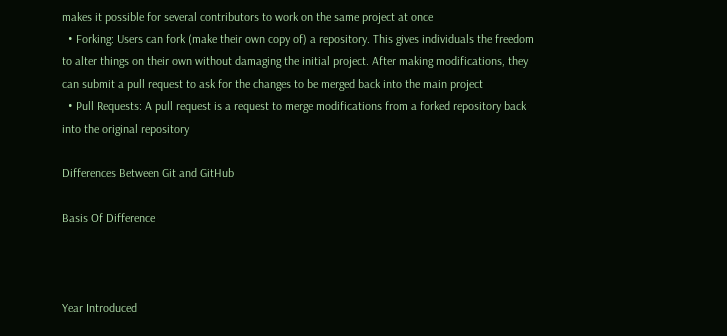makes it possible for several contributors to work on the same project at once
  • Forking: Users can fork (make their own copy of) a repository. This gives individuals the freedom to alter things on their own without damaging the initial project. After making modifications, they can submit a pull request to ask for the changes to be merged back into the main project
  • Pull Requests: A pull request is a request to merge modifications from a forked repository back into the original repository

Differences Between Git and GitHub

Basis Of Difference



Year Introduced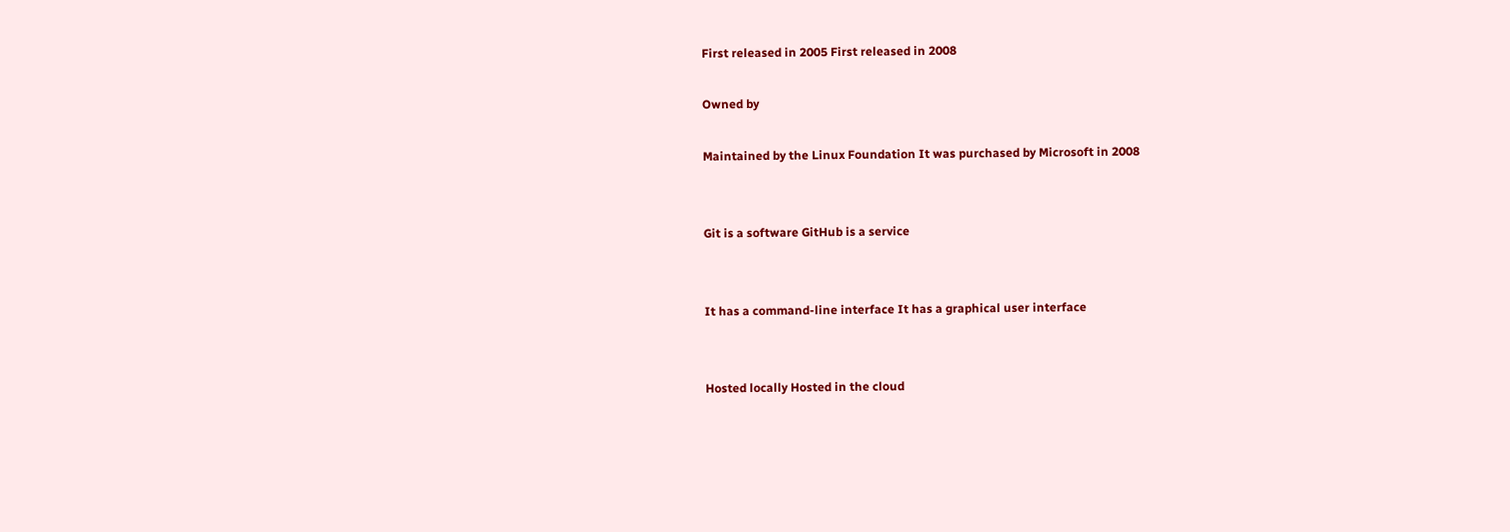First released in 2005 First released in 2008

Owned by

Maintained by the Linux Foundation It was purchased by Microsoft in 2008


Git is a software GitHub is a service


It has a command-line interface It has a graphical user interface


Hosted locally Hosted in the cloud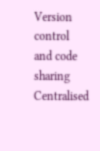Version control and code sharing Centralised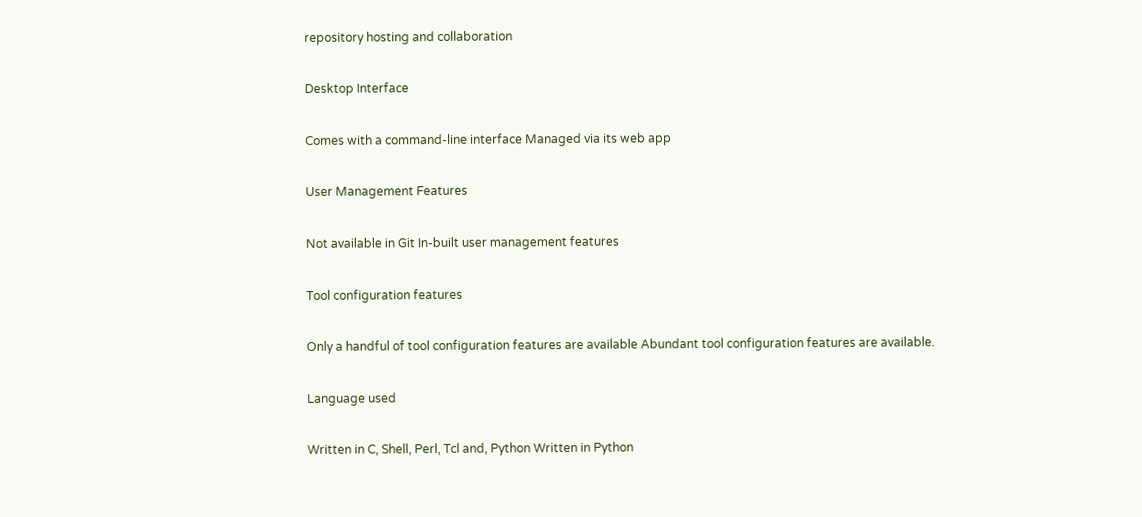repository hosting and collaboration

Desktop Interface

Comes with a command-line interface Managed via its web app

User Management Features

Not available in Git In-built user management features

Tool configuration features

Only a handful of tool configuration features are available Abundant tool configuration features are available.

Language used

Written in C, Shell, Perl, Tcl and, Python Written in Python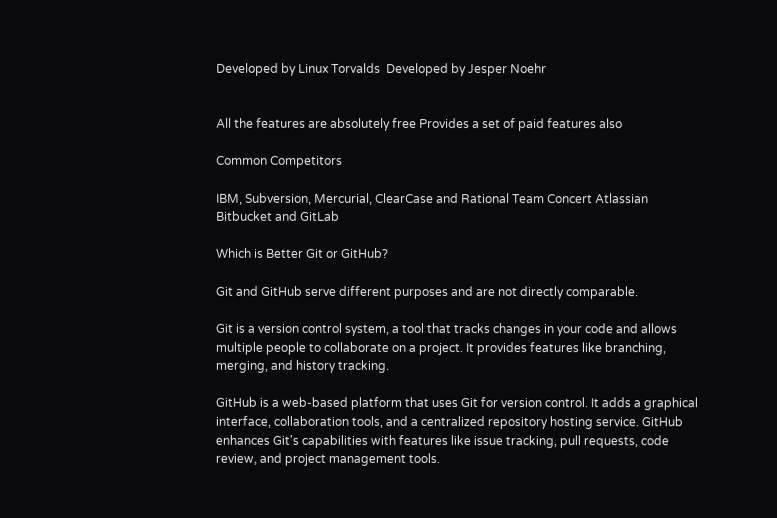Developed by Linux Torvalds  Developed by Jesper Noehr


All the features are absolutely free Provides a set of paid features also

Common Competitors

IBM, Subversion, Mercurial, ClearCase and Rational Team Concert Atlassian Bitbucket and GitLab

Which is Better Git or GitHub?

Git and GitHub serve different purposes and are not directly comparable.

Git is a version control system, a tool that tracks changes in your code and allows multiple people to collaborate on a project. It provides features like branching, merging, and history tracking.

GitHub is a web-based platform that uses Git for version control. It adds a graphical interface, collaboration tools, and a centralized repository hosting service. GitHub enhances Git's capabilities with features like issue tracking, pull requests, code review, and project management tools.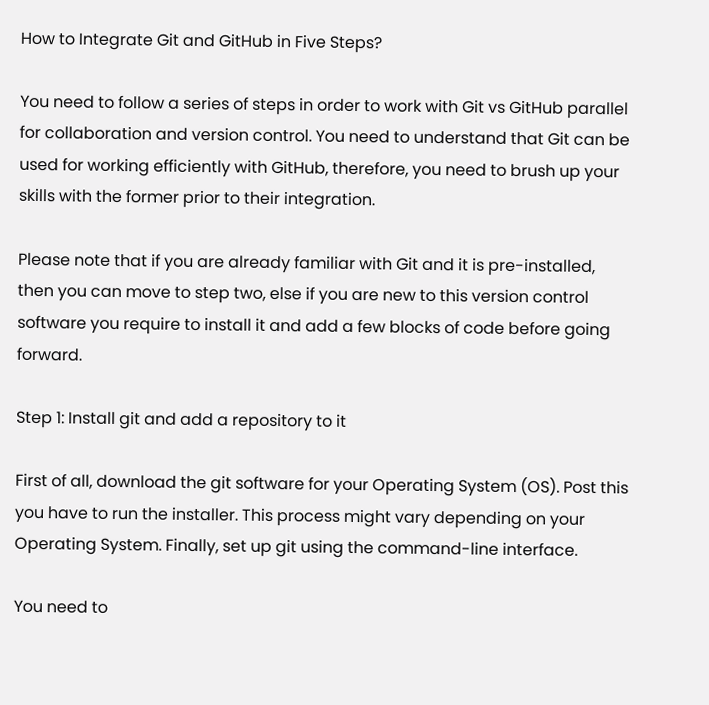How to Integrate Git and GitHub in Five Steps?

You need to follow a series of steps in order to work with Git vs GitHub parallel for collaboration and version control. You need to understand that Git can be used for working efficiently with GitHub, therefore, you need to brush up your skills with the former prior to their integration.

Please note that if you are already familiar with Git and it is pre-installed, then you can move to step two, else if you are new to this version control software you require to install it and add a few blocks of code before going forward.

Step 1: Install git and add a repository to it

First of all, download the git software for your Operating System (OS). Post this you have to run the installer. This process might vary depending on your Operating System. Finally, set up git using the command-line interface.

You need to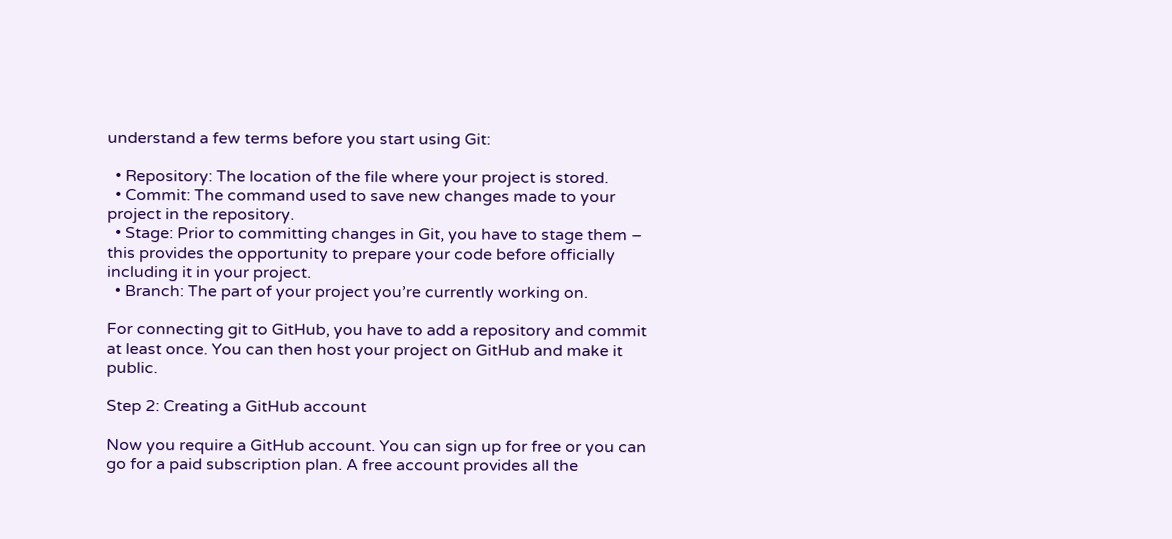understand a few terms before you start using Git:

  • Repository: The location of the file where your project is stored.
  • Commit: The command used to save new changes made to your project in the repository.
  • Stage: Prior to committing changes in Git, you have to stage them – this provides the opportunity to prepare your code before officially including it in your project.
  • Branch: The part of your project you’re currently working on.

For connecting git to GitHub, you have to add a repository and commit at least once. You can then host your project on GitHub and make it public.

Step 2: Creating a GitHub account

Now you require a GitHub account. You can sign up for free or you can go for a paid subscription plan. A free account provides all the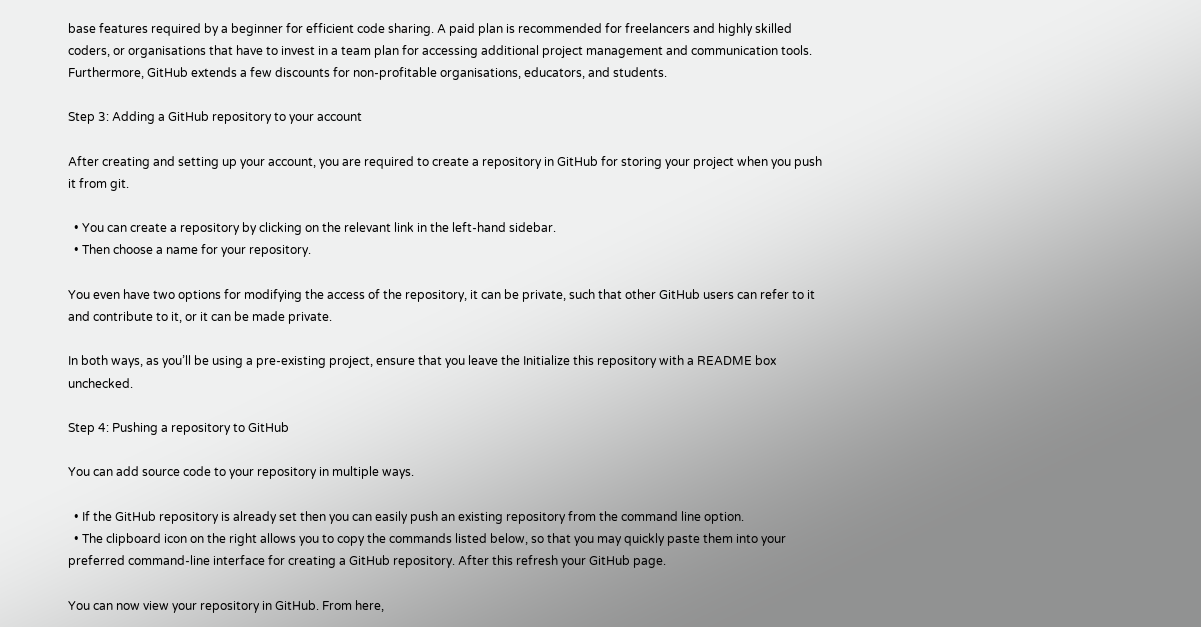base features required by a beginner for efficient code sharing. A paid plan is recommended for freelancers and highly skilled coders, or organisations that have to invest in a team plan for accessing additional project management and communication tools. Furthermore, GitHub extends a few discounts for non-profitable organisations, educators, and students.

Step 3: Adding a GitHub repository to your account

After creating and setting up your account, you are required to create a repository in GitHub for storing your project when you push it from git.

  • You can create a repository by clicking on the relevant link in the left-hand sidebar.
  • Then choose a name for your repository.

You even have two options for modifying the access of the repository, it can be private, such that other GitHub users can refer to it and contribute to it, or it can be made private.

In both ways, as you’ll be using a pre-existing project, ensure that you leave the Initialize this repository with a README box unchecked.

Step 4: Pushing a repository to GitHub

You can add source code to your repository in multiple ways.

  • If the GitHub repository is already set then you can easily push an existing repository from the command line option.
  • The clipboard icon on the right allows you to copy the commands listed below, so that you may quickly paste them into your preferred command-line interface for creating a GitHub repository. After this refresh your GitHub page.

You can now view your repository in GitHub. From here,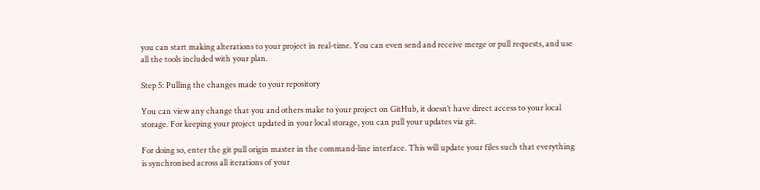you can start making alterations to your project in real-time. You can even send and receive merge or pull requests, and use all the tools included with your plan.

Step 5: Pulling the changes made to your repository

You can view any change that you and others make to your project on GitHub, it doesn’t have direct access to your local storage. For keeping your project updated in your local storage, you can pull your updates via git.

For doing so, enter the git pull origin master in the command-line interface. This will update your files such that everything is synchronised across all iterations of your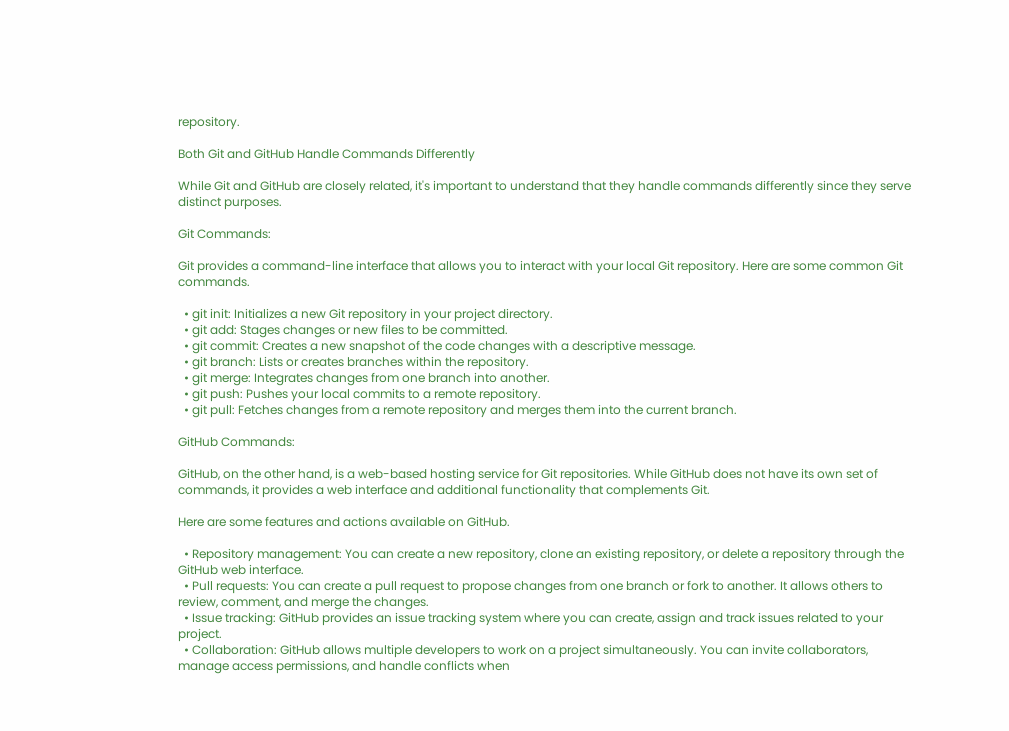repository.

Both Git and GitHub Handle Commands Differently

While Git and GitHub are closely related, it's important to understand that they handle commands differently since they serve distinct purposes.

Git Commands:

Git provides a command-line interface that allows you to interact with your local Git repository. Here are some common Git commands.

  • git init: Initializes a new Git repository in your project directory.
  • git add: Stages changes or new files to be committed.
  • git commit: Creates a new snapshot of the code changes with a descriptive message.
  • git branch: Lists or creates branches within the repository.
  • git merge: Integrates changes from one branch into another.
  • git push: Pushes your local commits to a remote repository.
  • git pull: Fetches changes from a remote repository and merges them into the current branch.

GitHub Commands:

GitHub, on the other hand, is a web-based hosting service for Git repositories. While GitHub does not have its own set of commands, it provides a web interface and additional functionality that complements Git.

Here are some features and actions available on GitHub.

  • Repository management: You can create a new repository, clone an existing repository, or delete a repository through the GitHub web interface.
  • Pull requests: You can create a pull request to propose changes from one branch or fork to another. It allows others to review, comment, and merge the changes.
  • Issue tracking: GitHub provides an issue tracking system where you can create, assign and track issues related to your project.
  • Collaboration: GitHub allows multiple developers to work on a project simultaneously. You can invite collaborators, manage access permissions, and handle conflicts when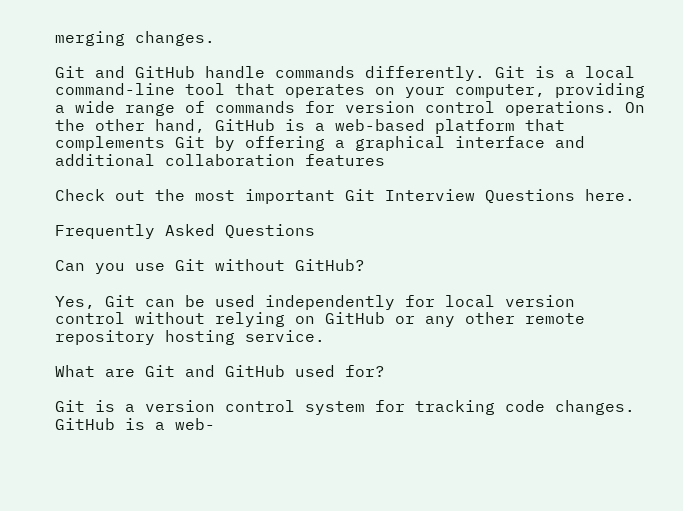merging changes.

Git and GitHub handle commands differently. Git is a local command-line tool that operates on your computer, providing a wide range of commands for version control operations. On the other hand, GitHub is a web-based platform that complements Git by offering a graphical interface and additional collaboration features

Check out the most important Git Interview Questions here.

Frequently Asked Questions

Can you use Git without GitHub?

Yes, Git can be used independently for local version control without relying on GitHub or any other remote repository hosting service.

What are Git and GitHub used for?

Git is a version control system for tracking code changes. GitHub is a web-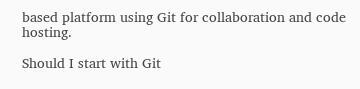based platform using Git for collaboration and code hosting.

Should I start with Git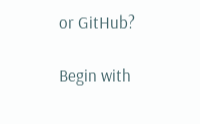or GitHub?

Begin with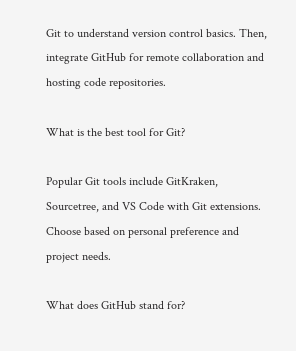Git to understand version control basics. Then, integrate GitHub for remote collaboration and hosting code repositories.

What is the best tool for Git?

Popular Git tools include GitKraken, Sourcetree, and VS Code with Git extensions. Choose based on personal preference and project needs.

What does GitHub stand for?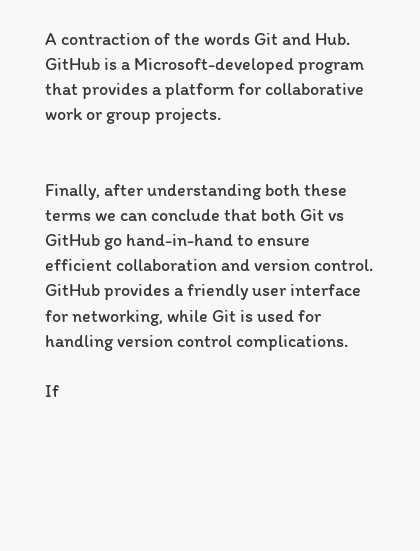A contraction of the words Git and Hub. GitHub is a Microsoft-developed program that provides a platform for collaborative work or group projects.


Finally, after understanding both these terms we can conclude that both Git vs GitHub go hand-in-hand to ensure efficient collaboration and version control. GitHub provides a friendly user interface for networking, while Git is used for handling version control complications.

If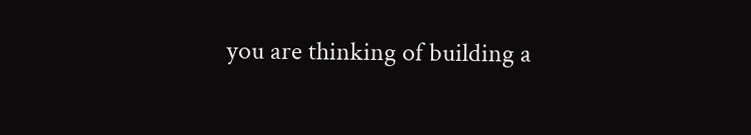you are thinking of building a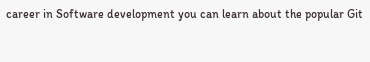career in Software development you can learn about the popular Git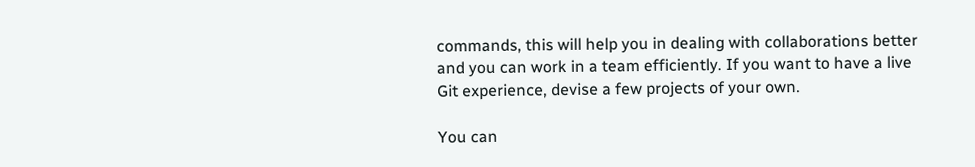commands, this will help you in dealing with collaborations better and you can work in a team efficiently. If you want to have a live Git experience, devise a few projects of your own.

You can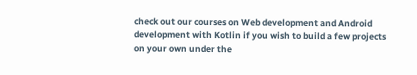check out our courses on Web development and Android development with Kotlin if you wish to build a few projects on your own under the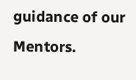guidance of our Mentors.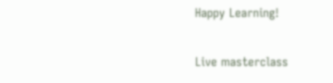Happy Learning!

Live masterclass